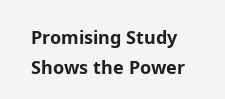Promising Study Shows the Power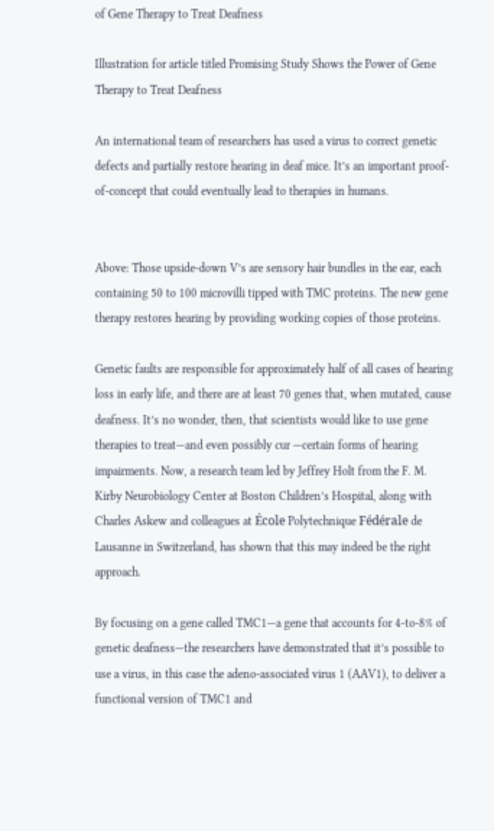of Gene Therapy to Treat Deafness

Illustration for article titled Promising Study Shows the Power of Gene Therapy to Treat Deafness

An international team of researchers has used a virus to correct genetic defects and partially restore hearing in deaf mice. It’s an important proof-of-concept that could eventually lead to therapies in humans.


Above: Those upside-down V’s are sensory hair bundles in the ear, each containing 50 to 100 microvilli tipped with TMC proteins. The new gene therapy restores hearing by providing working copies of those proteins.

Genetic faults are responsible for approximately half of all cases of hearing loss in early life, and there are at least 70 genes that, when mutated, cause deafness. It’s no wonder, then, that scientists would like to use gene therapies to treat—and even possibly cur —certain forms of hearing impairments. Now, a research team led by Jeffrey Holt from the F. M. Kirby Neurobiology Center at Boston Children’s Hospital, along with Charles Askew and colleagues at École Polytechnique Fédérale de Lausanne in Switzerland, has shown that this may indeed be the right approach.

By focusing on a gene called TMC1—a gene that accounts for 4-to-8% of genetic deafness—the researchers have demonstrated that it’s possible to use a virus, in this case the adeno-associated virus 1 (AAV1), to deliver a functional version of TMC1 and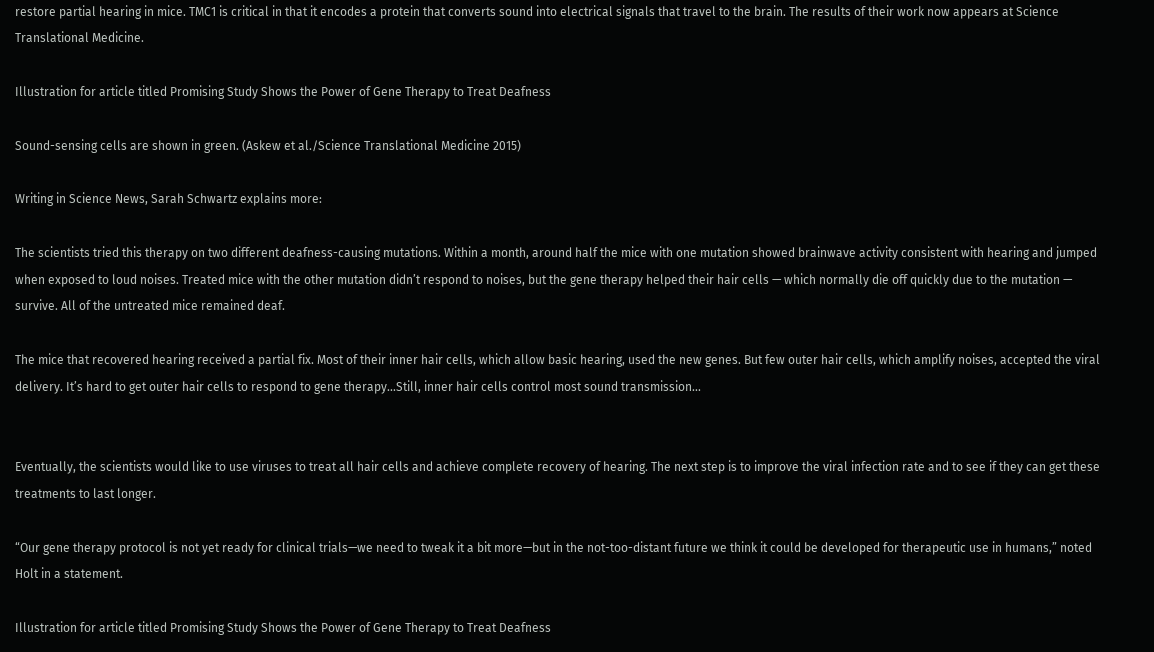restore partial hearing in mice. TMC1 is critical in that it encodes a protein that converts sound into electrical signals that travel to the brain. The results of their work now appears at Science Translational Medicine.

Illustration for article titled Promising Study Shows the Power of Gene Therapy to Treat Deafness

Sound-sensing cells are shown in green. (Askew et al./Science Translational Medicine 2015)

Writing in Science News, Sarah Schwartz explains more:

The scientists tried this therapy on two different deafness-causing mutations. Within a month, around half the mice with one mutation showed brainwave activity consistent with hearing and jumped when exposed to loud noises. Treated mice with the other mutation didn’t respond to noises, but the gene therapy helped their hair cells — which normally die off quickly due to the mutation — survive. All of the untreated mice remained deaf.

The mice that recovered hearing received a partial fix. Most of their inner hair cells, which allow basic hearing, used the new genes. But few outer hair cells, which amplify noises, accepted the viral delivery. It’s hard to get outer hair cells to respond to gene therapy...Still, inner hair cells control most sound transmission...


Eventually, the scientists would like to use viruses to treat all hair cells and achieve complete recovery of hearing. The next step is to improve the viral infection rate and to see if they can get these treatments to last longer.

“Our gene therapy protocol is not yet ready for clinical trials—we need to tweak it a bit more—but in the not-too-distant future we think it could be developed for therapeutic use in humans,” noted Holt in a statement.

Illustration for article titled Promising Study Shows the Power of Gene Therapy to Treat Deafness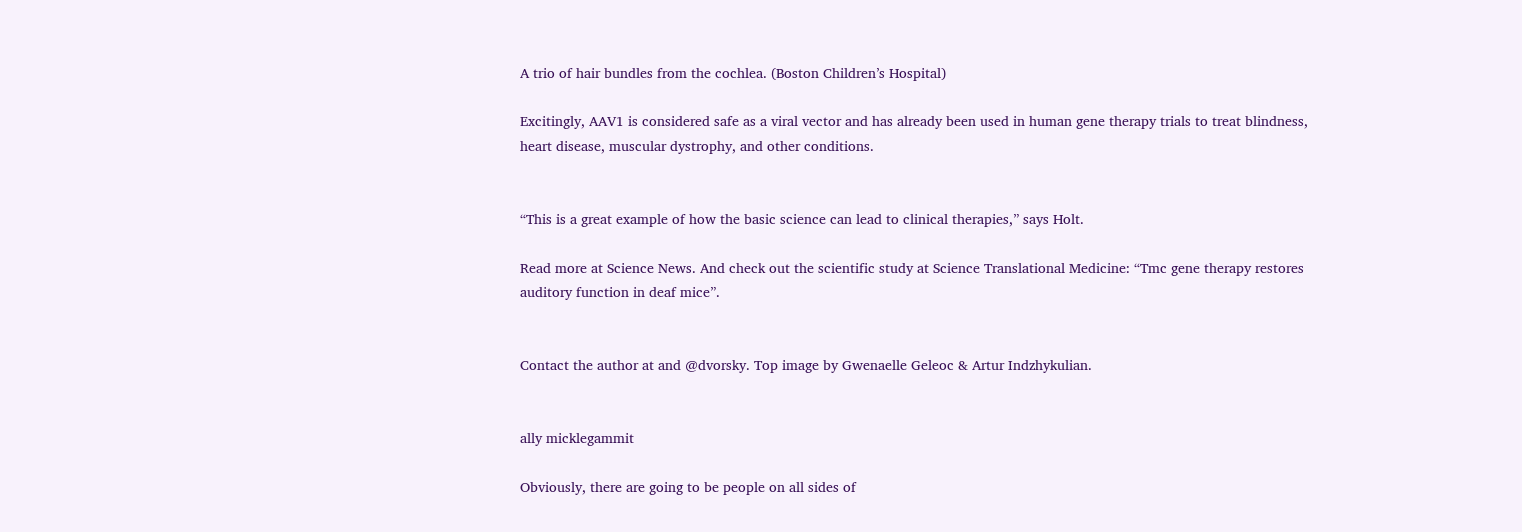A trio of hair bundles from the cochlea. (Boston Children’s Hospital)

Excitingly, AAV1 is considered safe as a viral vector and has already been used in human gene therapy trials to treat blindness, heart disease, muscular dystrophy, and other conditions.


“This is a great example of how the basic science can lead to clinical therapies,” says Holt.

Read more at Science News. And check out the scientific study at Science Translational Medicine: “Tmc gene therapy restores auditory function in deaf mice”.


Contact the author at and @dvorsky. Top image by Gwenaelle Geleoc & Artur Indzhykulian.


ally micklegammit

Obviously, there are going to be people on all sides of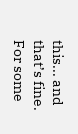this... and that’s fine. For some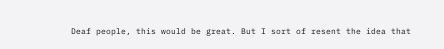Deaf people, this would be great. But I sort of resent the idea that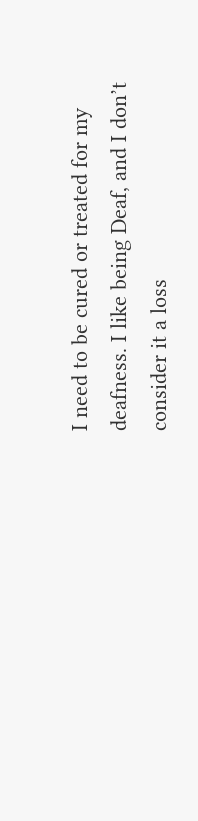I need to be cured or treated for my deafness. I like being Deaf, and I don’t consider it a loss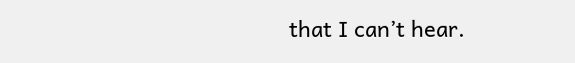that I can’t hear.